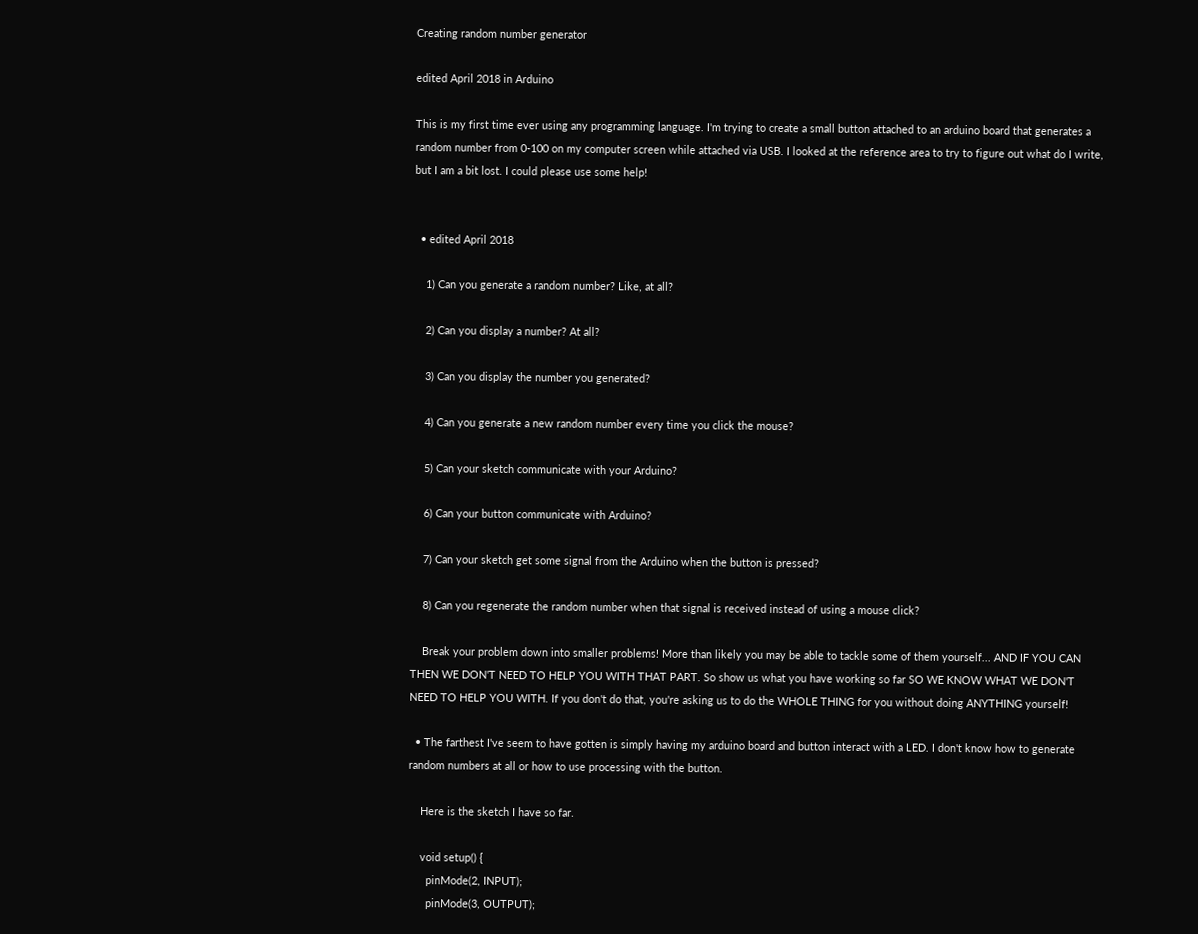Creating random number generator

edited April 2018 in Arduino

This is my first time ever using any programming language. I'm trying to create a small button attached to an arduino board that generates a random number from 0-100 on my computer screen while attached via USB. I looked at the reference area to try to figure out what do I write, but I am a bit lost. I could please use some help!


  • edited April 2018

    1) Can you generate a random number? Like, at all?

    2) Can you display a number? At all?

    3) Can you display the number you generated?

    4) Can you generate a new random number every time you click the mouse?

    5) Can your sketch communicate with your Arduino?

    6) Can your button communicate with Arduino?

    7) Can your sketch get some signal from the Arduino when the button is pressed?

    8) Can you regenerate the random number when that signal is received instead of using a mouse click?

    Break your problem down into smaller problems! More than likely you may be able to tackle some of them yourself... AND IF YOU CAN THEN WE DON'T NEED TO HELP YOU WITH THAT PART. So show us what you have working so far SO WE KNOW WHAT WE DON'T NEED TO HELP YOU WITH. If you don't do that, you're asking us to do the WHOLE THING for you without doing ANYTHING yourself!

  • The farthest I've seem to have gotten is simply having my arduino board and button interact with a LED. I don't know how to generate random numbers at all or how to use processing with the button.

    Here is the sketch I have so far.

    void setup() {
      pinMode(2, INPUT);
      pinMode(3, OUTPUT);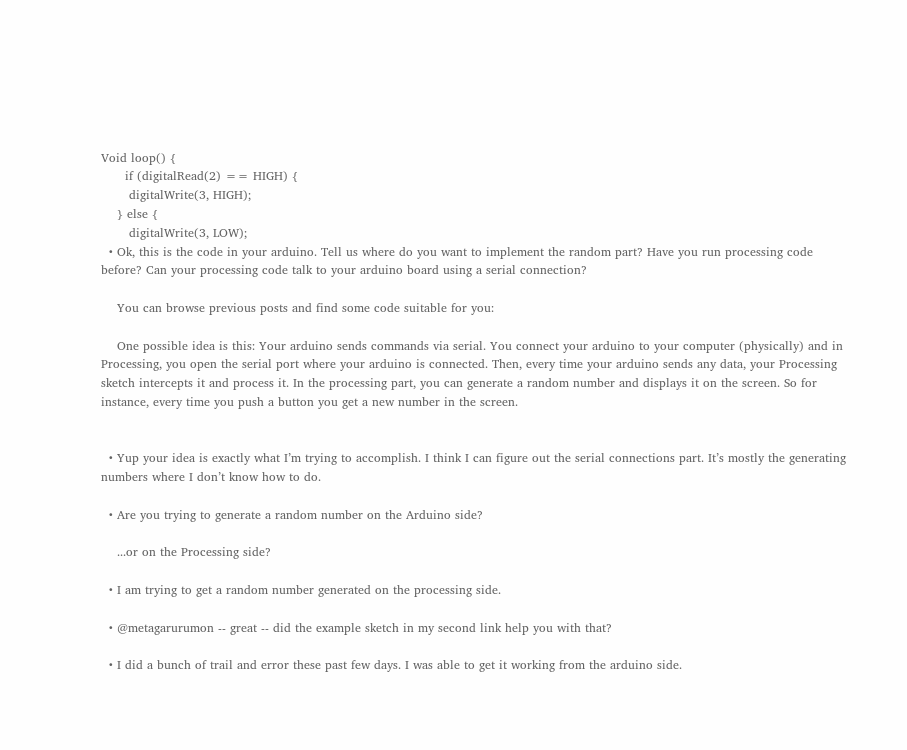Void loop() {
      if (digitalRead(2) == HIGH) {
       digitalWrite(3, HIGH);
    } else {
       digitalWrite(3, LOW);
  • Ok, this is the code in your arduino. Tell us where do you want to implement the random part? Have you run processing code before? Can your processing code talk to your arduino board using a serial connection?

    You can browse previous posts and find some code suitable for you:

    One possible idea is this: Your arduino sends commands via serial. You connect your arduino to your computer (physically) and in Processing, you open the serial port where your arduino is connected. Then, every time your arduino sends any data, your Processing sketch intercepts it and process it. In the processing part, you can generate a random number and displays it on the screen. So for instance, every time you push a button you get a new number in the screen.


  • Yup your idea is exactly what I’m trying to accomplish. I think I can figure out the serial connections part. It’s mostly the generating numbers where I don’t know how to do.

  • Are you trying to generate a random number on the Arduino side?

    ...or on the Processing side?

  • I am trying to get a random number generated on the processing side.

  • @metagarurumon -- great -- did the example sketch in my second link help you with that?

  • I did a bunch of trail and error these past few days. I was able to get it working from the arduino side.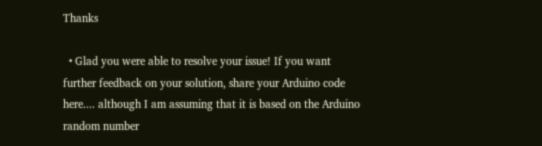Thanks

  • Glad you were able to resolve your issue! If you want further feedback on your solution, share your Arduino code here.... although I am assuming that it is based on the Arduino random number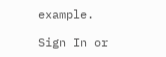example.

Sign In or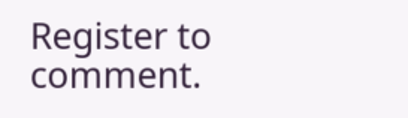Register to comment.